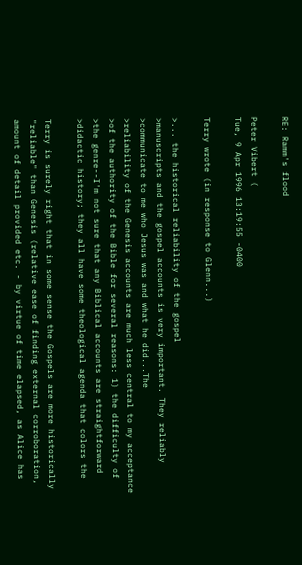RE: Ramm's flood

Peter Vibert (
Tue, 9 Apr 1996 13:19:55 -0400

Terry wrote (in response to Glenn...)

>... the historical reliability of the gospel
>manuscripts and the gospel accounts is very important. They reliably
>communicate to me who Jesus was and what he did...The
>reliability of the Genesis accounts are much less central to my acceptance
>of the authority of the Bible for several reasons: 1) the difficulty of
>the genre--I'm not sure that any Biblical accounts are straightforward
>didactic history; they all have some theological agenda that colors the

Terry is surely right that in some sense the Gospels are more historically
"reliable" than Genesis (relative ease of finding external corroboration,
amount of detail provided etc. - by virtue of time elapsed, as Alice has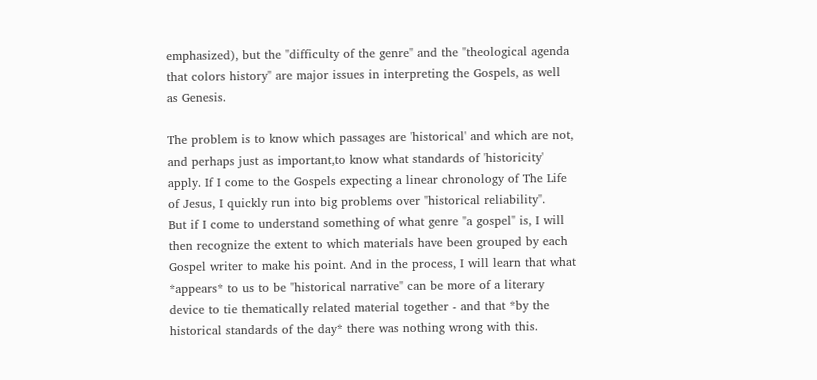emphasized), but the "difficulty of the genre" and the "theological agenda
that colors history" are major issues in interpreting the Gospels, as well
as Genesis.

The problem is to know which passages are 'historical' and which are not,
and perhaps just as important,to know what standards of 'historicity'
apply. If I come to the Gospels expecting a linear chronology of The Life
of Jesus, I quickly run into big problems over "historical reliability".
But if I come to understand something of what genre "a gospel" is, I will
then recognize the extent to which materials have been grouped by each
Gospel writer to make his point. And in the process, I will learn that what
*appears* to us to be "historical narrative" can be more of a literary
device to tie thematically related material together - and that *by the
historical standards of the day* there was nothing wrong with this.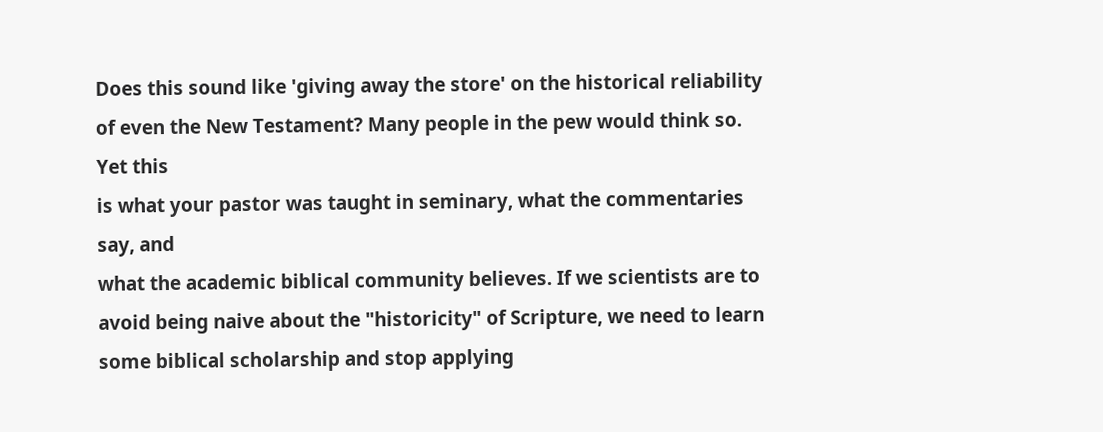Does this sound like 'giving away the store' on the historical reliability
of even the New Testament? Many people in the pew would think so. Yet this
is what your pastor was taught in seminary, what the commentaries say, and
what the academic biblical community believes. If we scientists are to
avoid being naive about the "historicity" of Scripture, we need to learn
some biblical scholarship and stop applying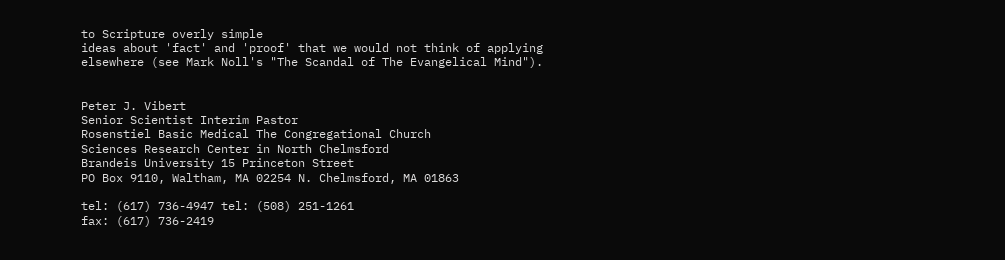to Scripture overly simple
ideas about 'fact' and 'proof' that we would not think of applying
elsewhere (see Mark Noll's "The Scandal of The Evangelical Mind").


Peter J. Vibert
Senior Scientist Interim Pastor
Rosenstiel Basic Medical The Congregational Church
Sciences Research Center in North Chelmsford
Brandeis University 15 Princeton Street
PO Box 9110, Waltham, MA 02254 N. Chelmsford, MA 01863

tel: (617) 736-4947 tel: (508) 251-1261
fax: (617) 736-2419